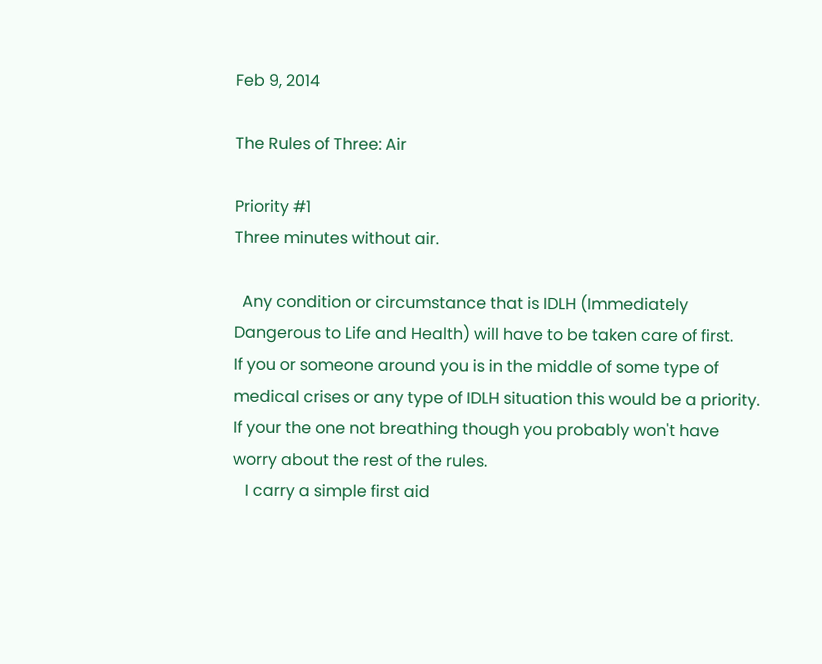Feb 9, 2014

The Rules of Three: Air

Priority #1
Three minutes without air.

  Any condition or circumstance that is IDLH (Immediately Dangerous to Life and Health) will have to be taken care of first.
If you or someone around you is in the middle of some type of medical crises or any type of IDLH situation this would be a priority. If your the one not breathing though you probably won't have worry about the rest of the rules.
   I carry a simple first aid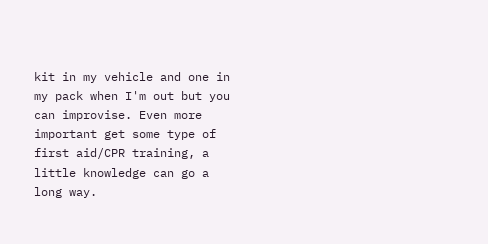kit in my vehicle and one in my pack when I'm out but you can improvise. Even more important get some type of first aid/CPR training, a little knowledge can go a long way.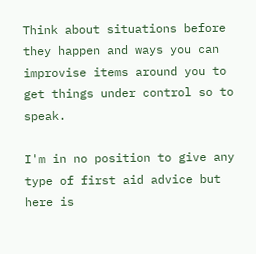Think about situations before they happen and ways you can improvise items around you to get things under control so to speak.

I'm in no position to give any type of first aid advice but here is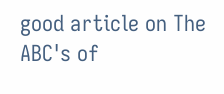good article on The ABC's of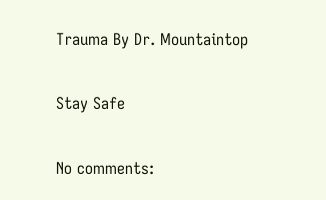Trauma By Dr. Mountaintop

Stay Safe

No comments: